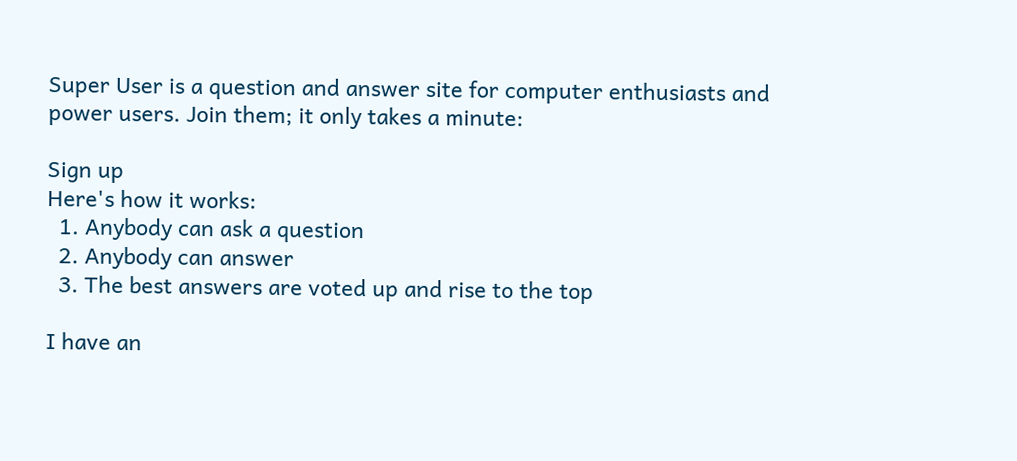Super User is a question and answer site for computer enthusiasts and power users. Join them; it only takes a minute:

Sign up
Here's how it works:
  1. Anybody can ask a question
  2. Anybody can answer
  3. The best answers are voted up and rise to the top

I have an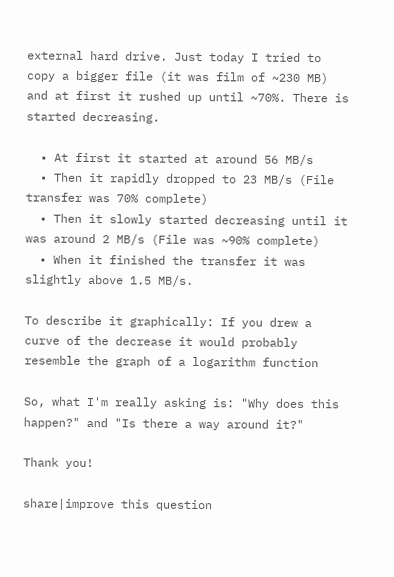external hard drive. Just today I tried to copy a bigger file (it was film of ~230 MB) and at first it rushed up until ~70%. There is started decreasing.

  • At first it started at around 56 MB/s
  • Then it rapidly dropped to 23 MB/s (File transfer was 70% complete)
  • Then it slowly started decreasing until it was around 2 MB/s (File was ~90% complete)
  • When it finished the transfer it was slightly above 1.5 MB/s.

To describe it graphically: If you drew a curve of the decrease it would probably resemble the graph of a logarithm function

So, what I'm really asking is: "Why does this happen?" and "Is there a way around it?"

Thank you!

share|improve this question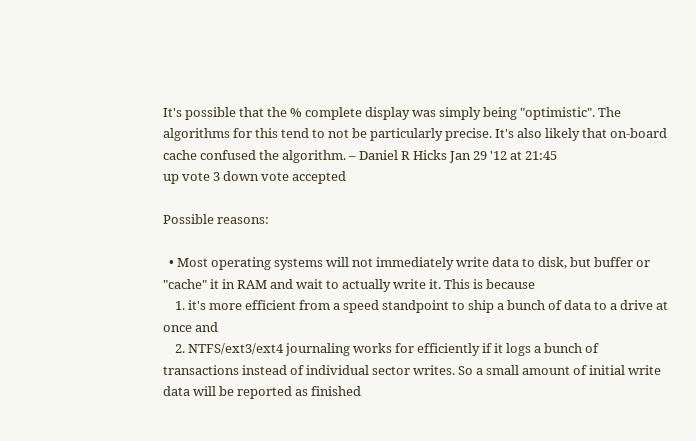It's possible that the % complete display was simply being "optimistic". The algorithms for this tend to not be particularly precise. It's also likely that on-board cache confused the algorithm. – Daniel R Hicks Jan 29 '12 at 21:45
up vote 3 down vote accepted

Possible reasons:

  • Most operating systems will not immediately write data to disk, but buffer or "cache" it in RAM and wait to actually write it. This is because
    1. it's more efficient from a speed standpoint to ship a bunch of data to a drive at once and
    2. NTFS/ext3/ext4 journaling works for efficiently if it logs a bunch of transactions instead of individual sector writes. So a small amount of initial write data will be reported as finished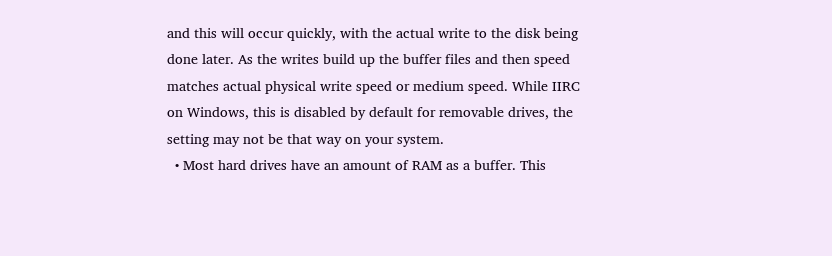and this will occur quickly, with the actual write to the disk being done later. As the writes build up the buffer files and then speed matches actual physical write speed or medium speed. While IIRC on Windows, this is disabled by default for removable drives, the setting may not be that way on your system.
  • Most hard drives have an amount of RAM as a buffer. This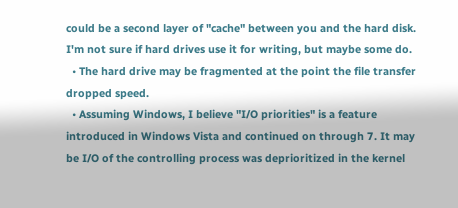could be a second layer of "cache" between you and the hard disk. I'm not sure if hard drives use it for writing, but maybe some do.
  • The hard drive may be fragmented at the point the file transfer dropped speed.
  • Assuming Windows, I believe "I/O priorities" is a feature introduced in Windows Vista and continued on through 7. It may be I/O of the controlling process was deprioritized in the kernel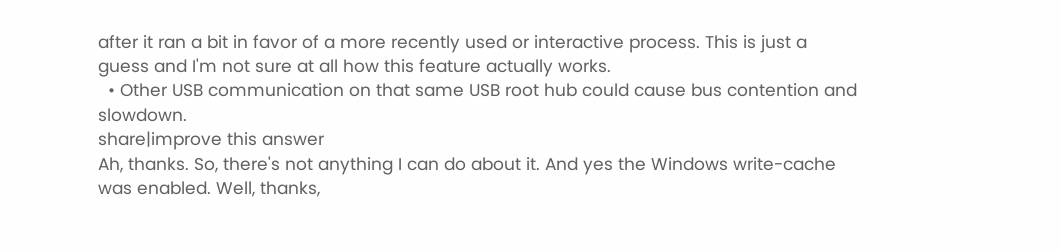after it ran a bit in favor of a more recently used or interactive process. This is just a guess and I'm not sure at all how this feature actually works.
  • Other USB communication on that same USB root hub could cause bus contention and slowdown.
share|improve this answer
Ah, thanks. So, there's not anything I can do about it. And yes the Windows write-cache was enabled. Well, thanks,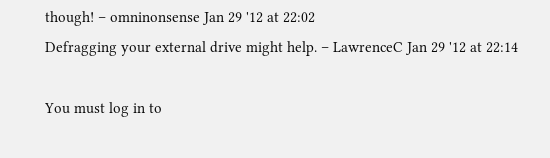though! – omninonsense Jan 29 '12 at 22:02
Defragging your external drive might help. – LawrenceC Jan 29 '12 at 22:14

You must log in to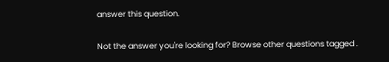answer this question.

Not the answer you're looking for? Browse other questions tagged .